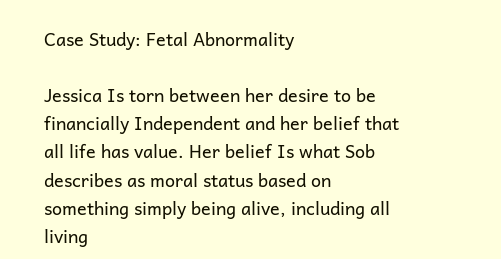Case Study: Fetal Abnormality

Jessica Is torn between her desire to be financially Independent and her belief that all life has value. Her belief Is what Sob describes as moral status based on something simply being alive, including all living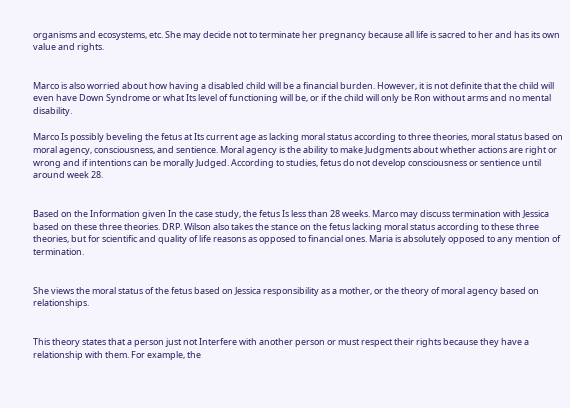organisms and ecosystems, etc. She may decide not to terminate her pregnancy because all life is sacred to her and has its own value and rights.


Marco is also worried about how having a disabled child will be a financial burden. However, it is not definite that the child will even have Down Syndrome or what Its level of functioning will be, or if the child will only be Ron without arms and no mental disability.

Marco Is possibly beveling the fetus at Its current age as lacking moral status according to three theories, moral status based on moral agency, consciousness, and sentience. Moral agency is the ability to make Judgments about whether actions are right or wrong and if intentions can be morally Judged. According to studies, fetus do not develop consciousness or sentience until around week 28.


Based on the Information given In the case study, the fetus Is less than 28 weeks. Marco may discuss termination with Jessica based on these three theories. DRP. Wilson also takes the stance on the fetus lacking moral status according to these three theories, but for scientific and quality of life reasons as opposed to financial ones. Maria is absolutely opposed to any mention of termination.


She views the moral status of the fetus based on Jessica responsibility as a mother, or the theory of moral agency based on relationships.


This theory states that a person just not Interfere with another person or must respect their rights because they have a relationship with them. For example, the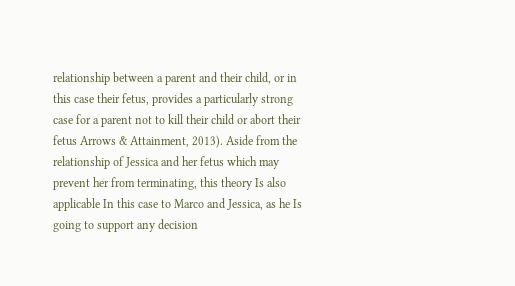relationship between a parent and their child, or in this case their fetus, provides a particularly strong case for a parent not to kill their child or abort their fetus Arrows & Attainment, 2013). Aside from the relationship of Jessica and her fetus which may prevent her from terminating, this theory Is also applicable In this case to Marco and Jessica, as he Is going to support any decision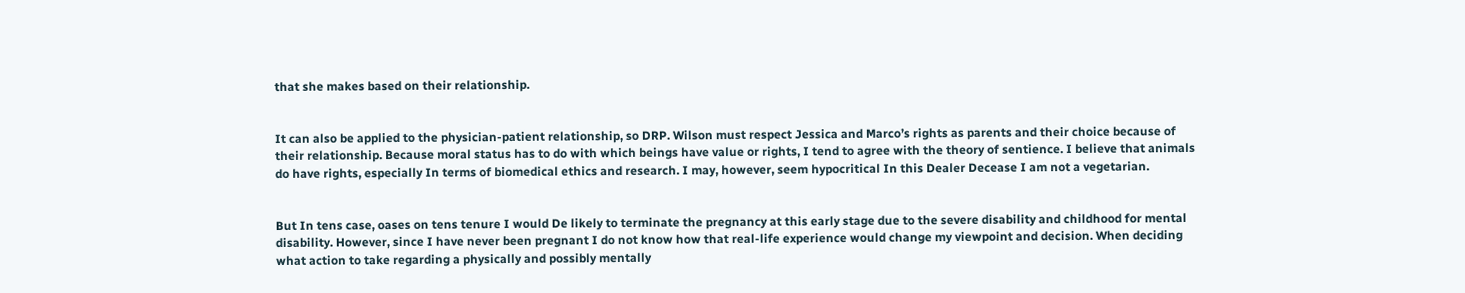that she makes based on their relationship.


It can also be applied to the physician-patient relationship, so DRP. Wilson must respect Jessica and Marco’s rights as parents and their choice because of their relationship. Because moral status has to do with which beings have value or rights, I tend to agree with the theory of sentience. I believe that animals do have rights, especially In terms of biomedical ethics and research. I may, however, seem hypocritical In this Dealer Decease I am not a vegetarian.


But In tens case, oases on tens tenure I would De likely to terminate the pregnancy at this early stage due to the severe disability and childhood for mental disability. However, since I have never been pregnant I do not know how that real-life experience would change my viewpoint and decision. When deciding what action to take regarding a physically and possibly mentally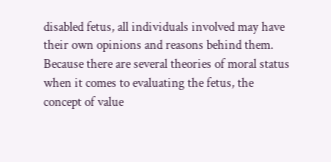disabled fetus, all individuals involved may have their own opinions and reasons behind them. Because there are several theories of moral status when it comes to evaluating the fetus, the concept of value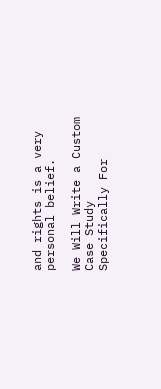and rights is a very personal belief.

We Will Write a Custom Case Study Specifically For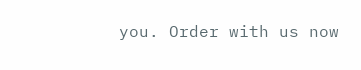you. Order with us now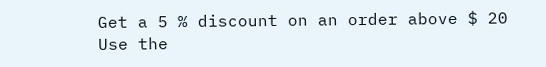Get a 5 % discount on an order above $ 20
Use the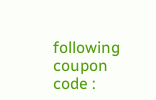following coupon code :